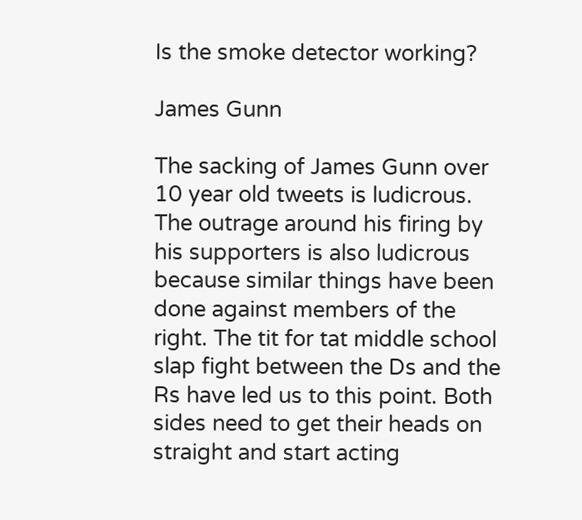Is the smoke detector working?

James Gunn

The sacking of James Gunn over 10 year old tweets is ludicrous. The outrage around his firing by his supporters is also ludicrous because similar things have been done against members of the right. The tit for tat middle school slap fight between the Ds and the Rs have led us to this point. Both sides need to get their heads on straight and start acting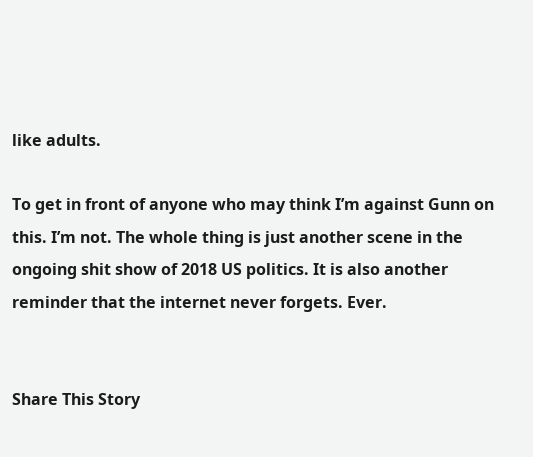like adults.

To get in front of anyone who may think I’m against Gunn on this. I’m not. The whole thing is just another scene in the ongoing shit show of 2018 US politics. It is also another reminder that the internet never forgets. Ever.


Share This Story